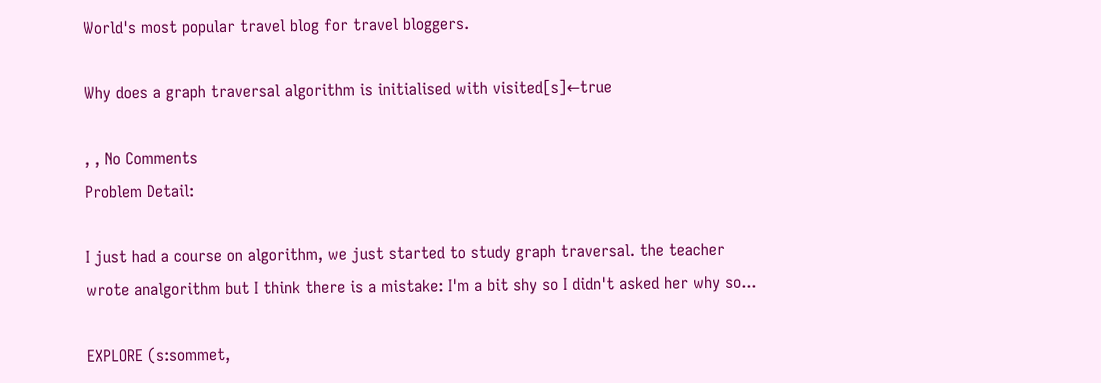World's most popular travel blog for travel bloggers.

Why does a graph traversal algorithm is initialised with visited[s]←true

, , No Comments
Problem Detail:

I just had a course on algorithm, we just started to study graph traversal. the teacher wrote analgorithm but I think there is a mistake: I'm a bit shy so I didn't asked her why so...

EXPLORE (s:sommet,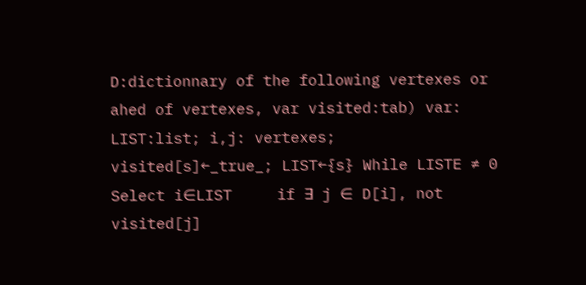D:dictionnary of the following vertexes or ahed of vertexes, var visited:tab) var: LIST:list; i,j: vertexes; visited[s]←_true_; LIST←{s} While LISTE ≠ 0     Select i∈LIST     if ∃ j ∈ D[i], not visited[j]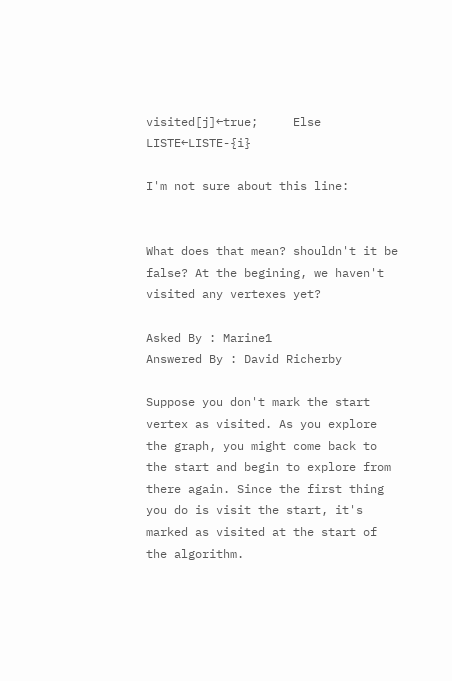visited[j]←true;     Else LISTE←LISTE-{i}

I'm not sure about this line:


What does that mean? shouldn't it be false? At the begining, we haven't visited any vertexes yet?

Asked By : Marine1
Answered By : David Richerby

Suppose you don't mark the start vertex as visited. As you explore the graph, you might come back to the start and begin to explore from there again. Since the first thing you do is visit the start, it's marked as visited at the start of the algorithm.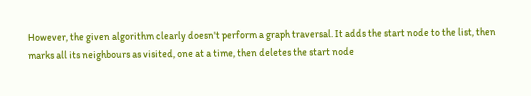However, the given algorithm clearly doesn't perform a graph traversal. It adds the start node to the list, then marks all its neighbours as visited, one at a time, then deletes the start node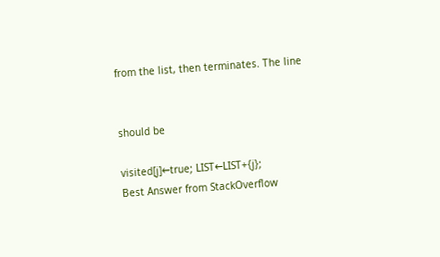from the list, then terminates. The line


should be

visited[j]←true; LIST←LIST+{j};
Best Answer from StackOverflow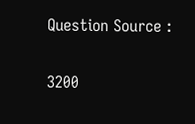Question Source :

3200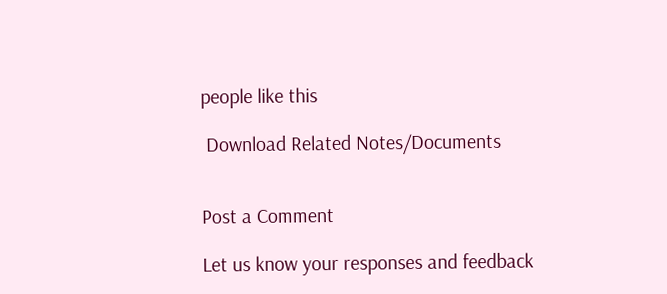people like this

 Download Related Notes/Documents


Post a Comment

Let us know your responses and feedback